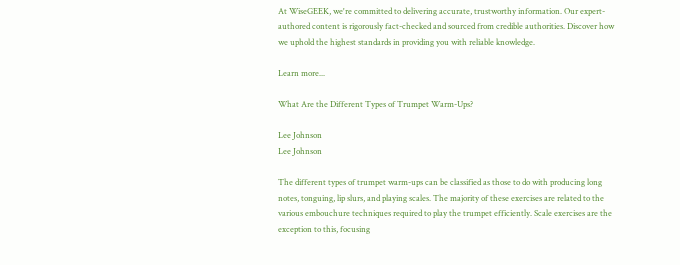At WiseGEEK, we're committed to delivering accurate, trustworthy information. Our expert-authored content is rigorously fact-checked and sourced from credible authorities. Discover how we uphold the highest standards in providing you with reliable knowledge.

Learn more...

What Are the Different Types of Trumpet Warm-Ups?

Lee Johnson
Lee Johnson

The different types of trumpet warm-ups can be classified as those to do with producing long notes, tonguing, lip slurs, and playing scales. The majority of these exercises are related to the various embouchure techniques required to play the trumpet efficiently. Scale exercises are the exception to this, focusing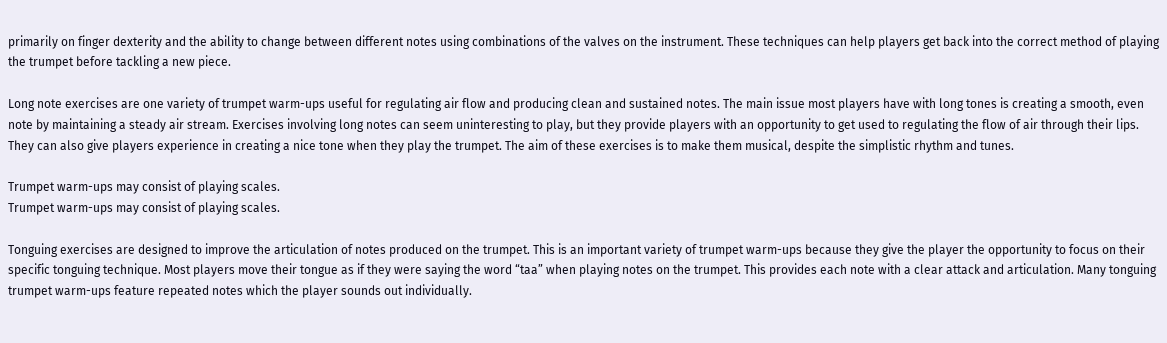primarily on finger dexterity and the ability to change between different notes using combinations of the valves on the instrument. These techniques can help players get back into the correct method of playing the trumpet before tackling a new piece.

Long note exercises are one variety of trumpet warm-ups useful for regulating air flow and producing clean and sustained notes. The main issue most players have with long tones is creating a smooth, even note by maintaining a steady air stream. Exercises involving long notes can seem uninteresting to play, but they provide players with an opportunity to get used to regulating the flow of air through their lips. They can also give players experience in creating a nice tone when they play the trumpet. The aim of these exercises is to make them musical, despite the simplistic rhythm and tunes.

Trumpet warm-ups may consist of playing scales.
Trumpet warm-ups may consist of playing scales.

Tonguing exercises are designed to improve the articulation of notes produced on the trumpet. This is an important variety of trumpet warm-ups because they give the player the opportunity to focus on their specific tonguing technique. Most players move their tongue as if they were saying the word “taa” when playing notes on the trumpet. This provides each note with a clear attack and articulation. Many tonguing trumpet warm-ups feature repeated notes which the player sounds out individually.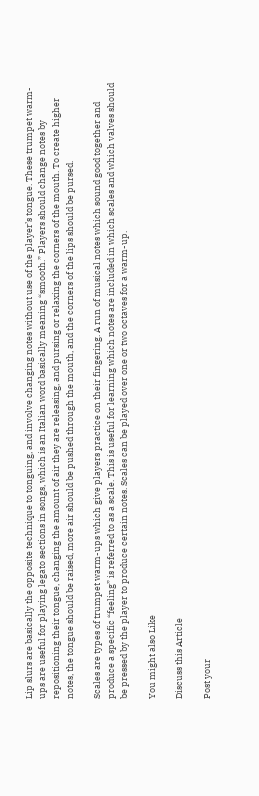Lip slurs are basically the opposite technique to tonguing, and involve changing notes without use of the player’s tongue. These trumpet warm-ups are useful for playing legato sections in songs, which is an Italian word basically meaning “smooth.” Players should change notes by repositioning their tongue, changing the amount of air they are releasing, and pursing or relaxing the corners of the mouth. To create higher notes, the tongue should be raised, more air should be pushed through the mouth, and the corners of the lips should be pursed.

Scales are types of trumpet warm-ups which give players practice on their fingering. A run of musical notes which sound good together and produce a specific “feeling” is referred to as a scale. This is useful for learning which notes are included in which scales and which valves should be pressed by the player to produce certain notes. Scales can be played over one or two octaves for a warm-up.

You might also Like

Discuss this Article

Post your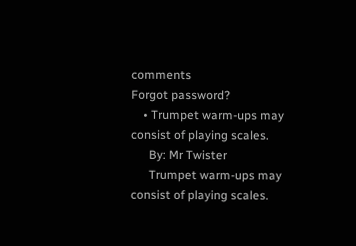comments
Forgot password?
    • Trumpet warm-ups may consist of playing scales.
      By: Mr Twister
      Trumpet warm-ups may consist of playing scales.